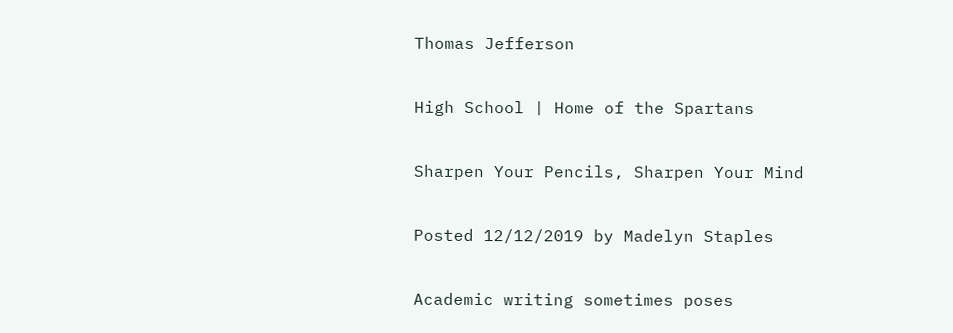Thomas Jefferson

High School | Home of the Spartans

Sharpen Your Pencils, Sharpen Your Mind

Posted 12/12/2019 by Madelyn Staples

Academic writing sometimes poses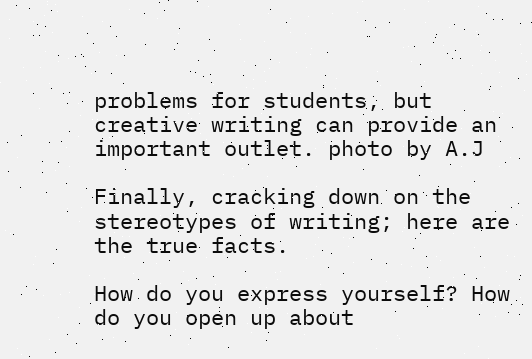problems for students, but creative writing can provide an important outlet. photo by A.J

Finally, cracking down on the stereotypes of writing; here are the true facts.

How do you express yourself? How do you open up about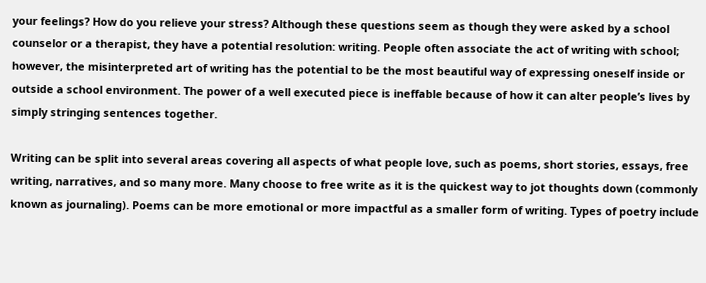your feelings? How do you relieve your stress? Although these questions seem as though they were asked by a school counselor or a therapist, they have a potential resolution: writing. People often associate the act of writing with school; however, the misinterpreted art of writing has the potential to be the most beautiful way of expressing oneself inside or outside a school environment. The power of a well executed piece is ineffable because of how it can alter people’s lives by simply stringing sentences together.

Writing can be split into several areas covering all aspects of what people love, such as poems, short stories, essays, free writing, narratives, and so many more. Many choose to free write as it is the quickest way to jot thoughts down (commonly known as journaling). Poems can be more emotional or more impactful as a smaller form of writing. Types of poetry include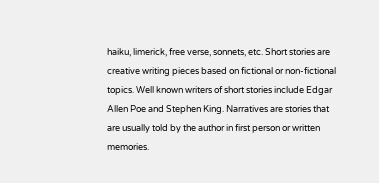haiku, limerick, free verse, sonnets, etc. Short stories are creative writing pieces based on fictional or non-fictional topics. Well known writers of short stories include Edgar Allen Poe and Stephen King. Narratives are stories that are usually told by the author in first person or written memories.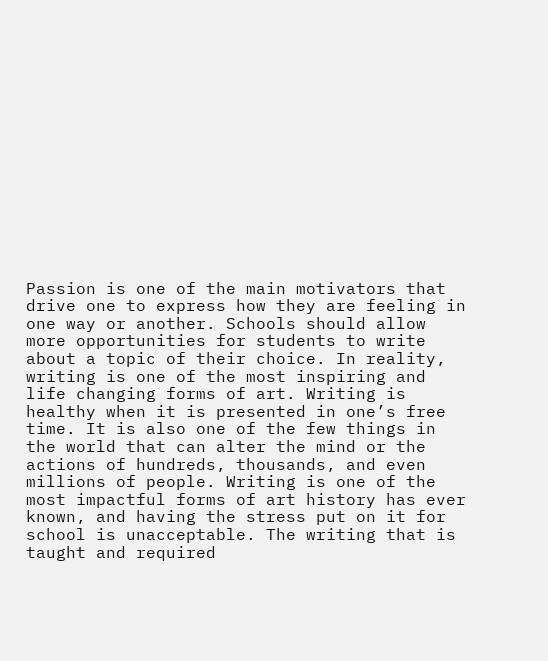Passion is one of the main motivators that drive one to express how they are feeling in one way or another. Schools should allow more opportunities for students to write about a topic of their choice. In reality, writing is one of the most inspiring and life changing forms of art. Writing is healthy when it is presented in one’s free time. It is also one of the few things in the world that can alter the mind or the actions of hundreds, thousands, and even millions of people. Writing is one of the most impactful forms of art history has ever known, and having the stress put on it for school is unacceptable. The writing that is taught and required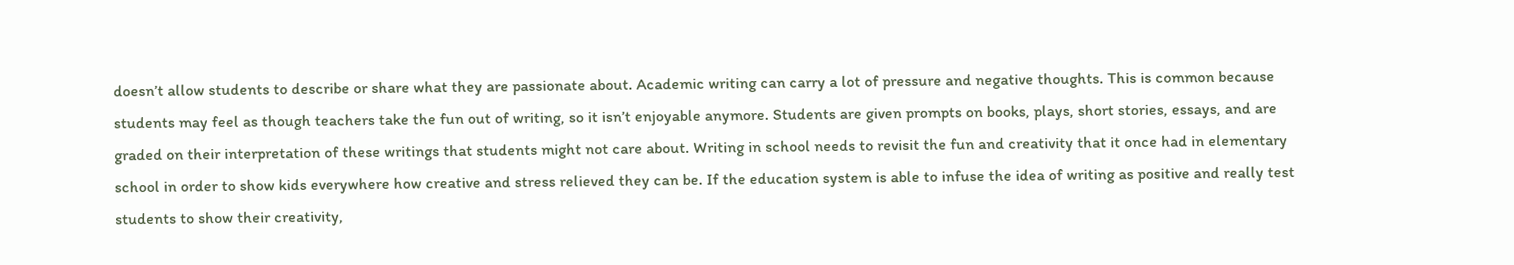doesn’t allow students to describe or share what they are passionate about. Academic writing can carry a lot of pressure and negative thoughts. This is common because students may feel as though teachers take the fun out of writing, so it isn’t enjoyable anymore. Students are given prompts on books, plays, short stories, essays, and are graded on their interpretation of these writings that students might not care about. Writing in school needs to revisit the fun and creativity that it once had in elementary school in order to show kids everywhere how creative and stress relieved they can be. If the education system is able to infuse the idea of writing as positive and really test students to show their creativity,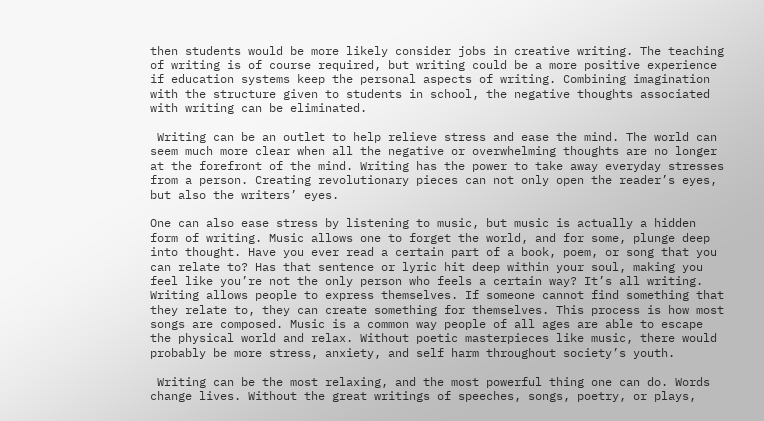then students would be more likely consider jobs in creative writing. The teaching of writing is of course required, but writing could be a more positive experience if education systems keep the personal aspects of writing. Combining imagination with the structure given to students in school, the negative thoughts associated with writing can be eliminated.

 Writing can be an outlet to help relieve stress and ease the mind. The world can seem much more clear when all the negative or overwhelming thoughts are no longer at the forefront of the mind. Writing has the power to take away everyday stresses from a person. Creating revolutionary pieces can not only open the reader’s eyes, but also the writers’ eyes.

One can also ease stress by listening to music, but music is actually a hidden form of writing. Music allows one to forget the world, and for some, plunge deep into thought. Have you ever read a certain part of a book, poem, or song that you can relate to? Has that sentence or lyric hit deep within your soul, making you feel like you’re not the only person who feels a certain way? It’s all writing. Writing allows people to express themselves. If someone cannot find something that they relate to, they can create something for themselves. This process is how most songs are composed. Music is a common way people of all ages are able to escape the physical world and relax. Without poetic masterpieces like music, there would probably be more stress, anxiety, and self harm throughout society’s youth.

 Writing can be the most relaxing, and the most powerful thing one can do. Words change lives. Without the great writings of speeches, songs, poetry, or plays,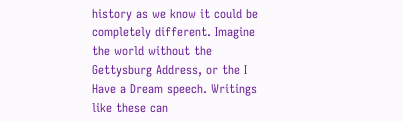history as we know it could be completely different. Imagine the world without the Gettysburg Address, or the I Have a Dream speech. Writings like these can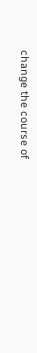change the course of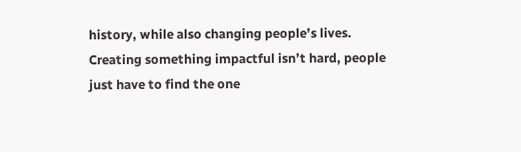history, while also changing people’s lives. Creating something impactful isn’t hard, people just have to find the one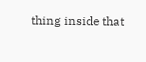thing inside that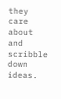they care about and scribble down ideas.